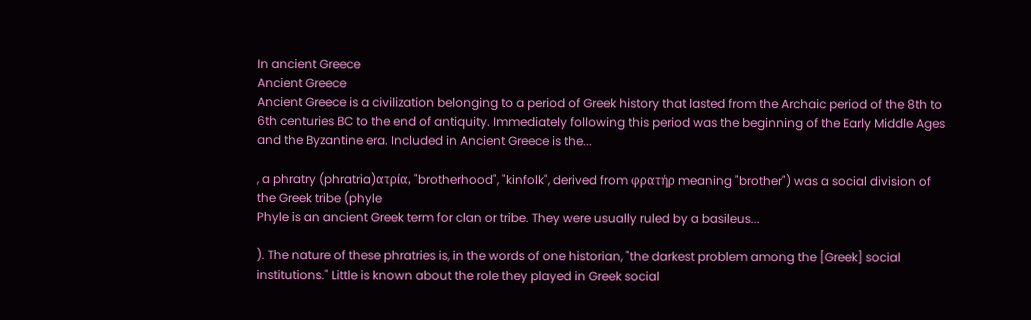In ancient Greece
Ancient Greece
Ancient Greece is a civilization belonging to a period of Greek history that lasted from the Archaic period of the 8th to 6th centuries BC to the end of antiquity. Immediately following this period was the beginning of the Early Middle Ages and the Byzantine era. Included in Ancient Greece is the...

, a phratry (phratria)ατρία, "brotherhood", "kinfolk", derived from φρατήρ meaning "brother") was a social division of the Greek tribe (phyle
Phyle is an ancient Greek term for clan or tribe. They were usually ruled by a basileus...

). The nature of these phratries is, in the words of one historian, "the darkest problem among the [Greek] social institutions." Little is known about the role they played in Greek social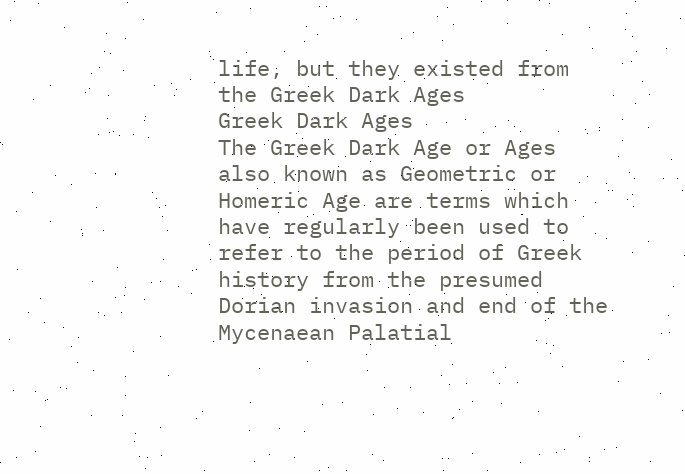life, but they existed from the Greek Dark Ages
Greek Dark Ages
The Greek Dark Age or Ages also known as Geometric or Homeric Age are terms which have regularly been used to refer to the period of Greek history from the presumed Dorian invasion and end of the Mycenaean Palatial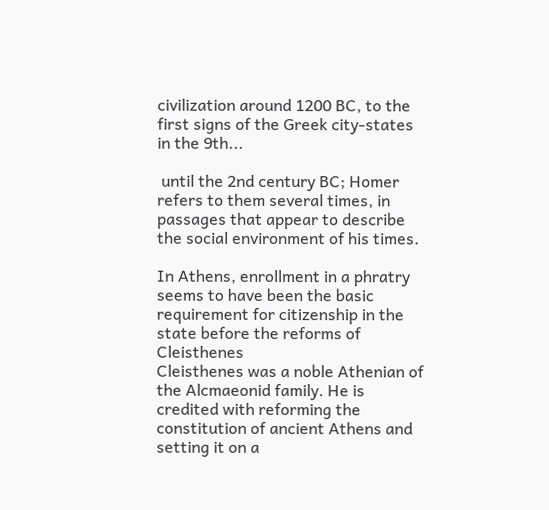civilization around 1200 BC, to the first signs of the Greek city-states in the 9th...

 until the 2nd century BC; Homer refers to them several times, in passages that appear to describe the social environment of his times.

In Athens, enrollment in a phratry seems to have been the basic requirement for citizenship in the state before the reforms of Cleisthenes
Cleisthenes was a noble Athenian of the Alcmaeonid family. He is credited with reforming the constitution of ancient Athens and setting it on a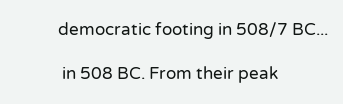democratic footing in 508/7 BC...

 in 508 BC. From their peak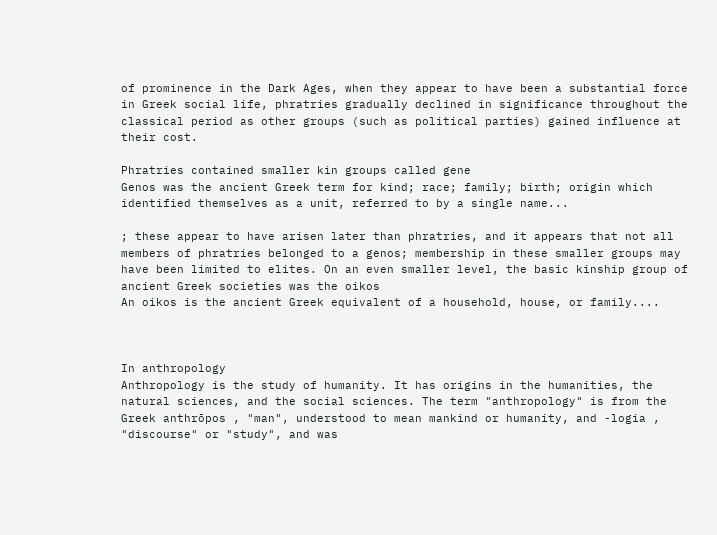of prominence in the Dark Ages, when they appear to have been a substantial force in Greek social life, phratries gradually declined in significance throughout the classical period as other groups (such as political parties) gained influence at their cost.

Phratries contained smaller kin groups called gene
Genos was the ancient Greek term for kind; race; family; birth; origin which identified themselves as a unit, referred to by a single name...

; these appear to have arisen later than phratries, and it appears that not all members of phratries belonged to a genos; membership in these smaller groups may have been limited to elites. On an even smaller level, the basic kinship group of ancient Greek societies was the oikos
An oikos is the ancient Greek equivalent of a household, house, or family....



In anthropology
Anthropology is the study of humanity. It has origins in the humanities, the natural sciences, and the social sciences. The term "anthropology" is from the Greek anthrōpos , "man", understood to mean mankind or humanity, and -logia , "discourse" or "study", and was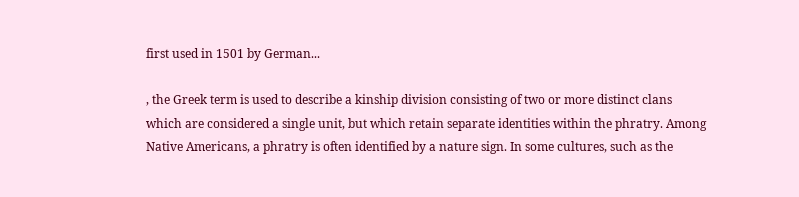first used in 1501 by German...

, the Greek term is used to describe a kinship division consisting of two or more distinct clans which are considered a single unit, but which retain separate identities within the phratry. Among Native Americans, a phratry is often identified by a nature sign. In some cultures, such as the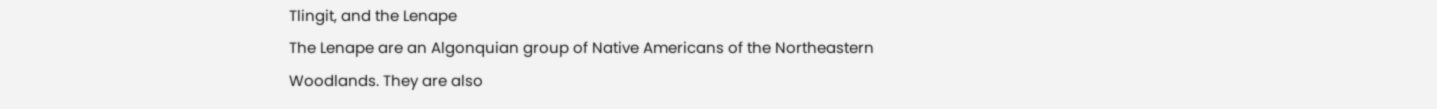Tlingit, and the Lenape
The Lenape are an Algonquian group of Native Americans of the Northeastern Woodlands. They are also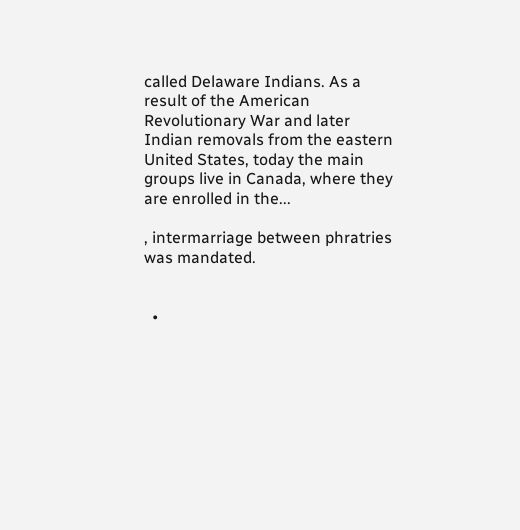called Delaware Indians. As a result of the American Revolutionary War and later Indian removals from the eastern United States, today the main groups live in Canada, where they are enrolled in the...

, intermarriage between phratries was mandated.


  •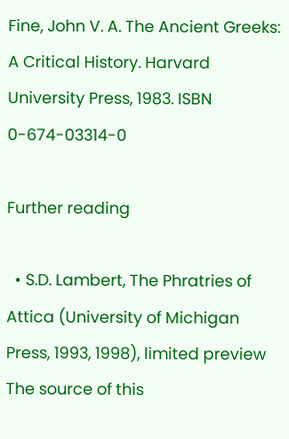Fine, John V. A. The Ancient Greeks: A Critical History. Harvard University Press, 1983. ISBN 0-674-03314-0

Further reading

  • S.D. Lambert, The Phratries of Attica (University of Michigan Press, 1993, 1998), limited preview
The source of this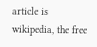article is wikipedia, the free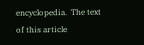encyclopedia.  The text of this article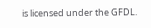is licensed under the GFDL.